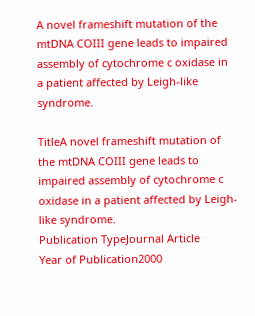A novel frameshift mutation of the mtDNA COIII gene leads to impaired assembly of cytochrome c oxidase in a patient affected by Leigh-like syndrome.

TitleA novel frameshift mutation of the mtDNA COIII gene leads to impaired assembly of cytochrome c oxidase in a patient affected by Leigh-like syndrome.
Publication TypeJournal Article
Year of Publication2000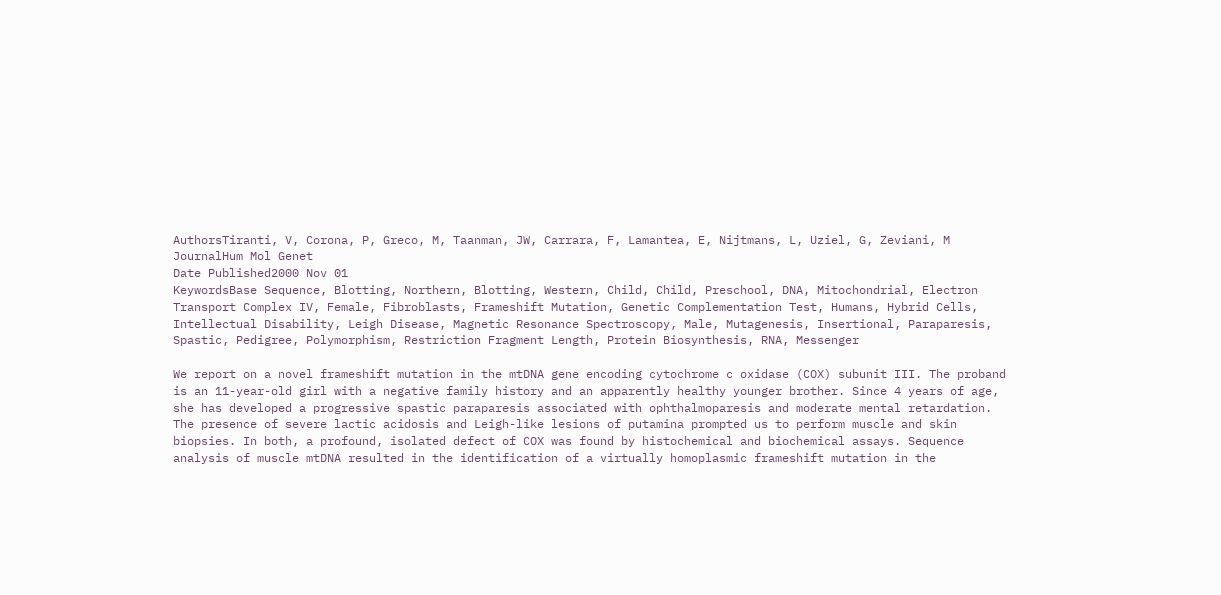AuthorsTiranti, V, Corona, P, Greco, M, Taanman, JW, Carrara, F, Lamantea, E, Nijtmans, L, Uziel, G, Zeviani, M
JournalHum Mol Genet
Date Published2000 Nov 01
KeywordsBase Sequence, Blotting, Northern, Blotting, Western, Child, Child, Preschool, DNA, Mitochondrial, Electron Transport Complex IV, Female, Fibroblasts, Frameshift Mutation, Genetic Complementation Test, Humans, Hybrid Cells, Intellectual Disability, Leigh Disease, Magnetic Resonance Spectroscopy, Male, Mutagenesis, Insertional, Paraparesis, Spastic, Pedigree, Polymorphism, Restriction Fragment Length, Protein Biosynthesis, RNA, Messenger

We report on a novel frameshift mutation in the mtDNA gene encoding cytochrome c oxidase (COX) subunit III. The proband is an 11-year-old girl with a negative family history and an apparently healthy younger brother. Since 4 years of age, she has developed a progressive spastic paraparesis associated with ophthalmoparesis and moderate mental retardation. The presence of severe lactic acidosis and Leigh-like lesions of putamina prompted us to perform muscle and skin biopsies. In both, a profound, isolated defect of COX was found by histochemical and biochemical assays. Sequence analysis of muscle mtDNA resulted in the identification of a virtually homoplasmic frameshift mutation in the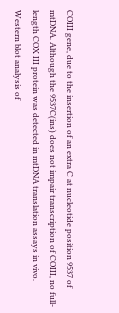COIII gene, due to the insertion of an extra C at nucleotide position 9537 of mtDNA. Although the 9537C(ins) does not impair transcription of COIII, no full-length COX III protein was detected in mtDNA translation assays in vivo. Western blot analysis of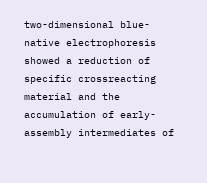two-dimensional blue-native electrophoresis showed a reduction of specific crossreacting material and the accumulation of early-assembly intermediates of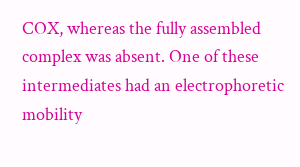COX, whereas the fully assembled complex was absent. One of these intermediates had an electrophoretic mobility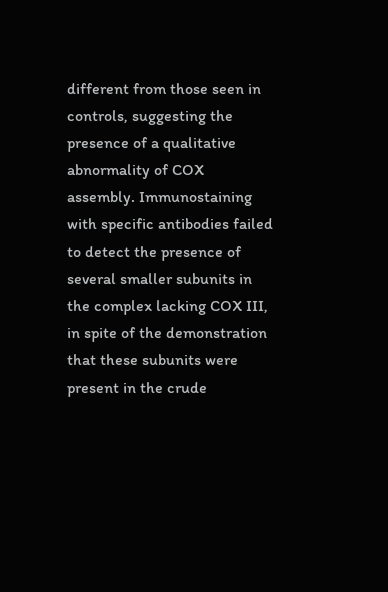different from those seen in controls, suggesting the presence of a qualitative abnormality of COX assembly. Immunostaining with specific antibodies failed to detect the presence of several smaller subunits in the complex lacking COX III, in spite of the demonstration that these subunits were present in the crude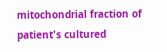mitochondrial fraction of patient's cultured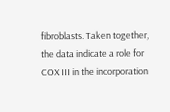fibroblasts. Taken together, the data indicate a role for COX III in the incorporation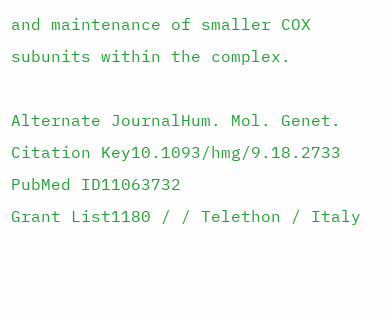and maintenance of smaller COX subunits within the complex.

Alternate JournalHum. Mol. Genet.
Citation Key10.1093/hmg/9.18.2733
PubMed ID11063732
Grant List1180 / / Telethon / Italy